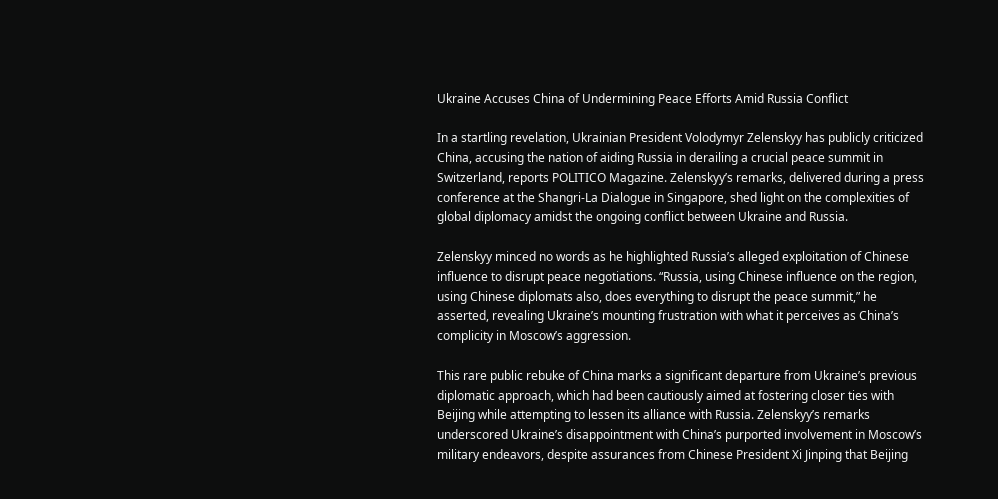Ukraine Accuses China of Undermining Peace Efforts Amid Russia Conflict

In a startling revelation, Ukrainian President Volodymyr Zelenskyy has publicly criticized China, accusing the nation of aiding Russia in derailing a crucial peace summit in Switzerland, reports POLITICO Magazine. Zelenskyy’s remarks, delivered during a press conference at the Shangri-La Dialogue in Singapore, shed light on the complexities of global diplomacy amidst the ongoing conflict between Ukraine and Russia.

Zelenskyy minced no words as he highlighted Russia’s alleged exploitation of Chinese influence to disrupt peace negotiations. “Russia, using Chinese influence on the region, using Chinese diplomats also, does everything to disrupt the peace summit,” he asserted, revealing Ukraine’s mounting frustration with what it perceives as China’s complicity in Moscow’s aggression.

This rare public rebuke of China marks a significant departure from Ukraine’s previous diplomatic approach, which had been cautiously aimed at fostering closer ties with Beijing while attempting to lessen its alliance with Russia. Zelenskyy’s remarks underscored Ukraine’s disappointment with China’s purported involvement in Moscow’s military endeavors, despite assurances from Chinese President Xi Jinping that Beijing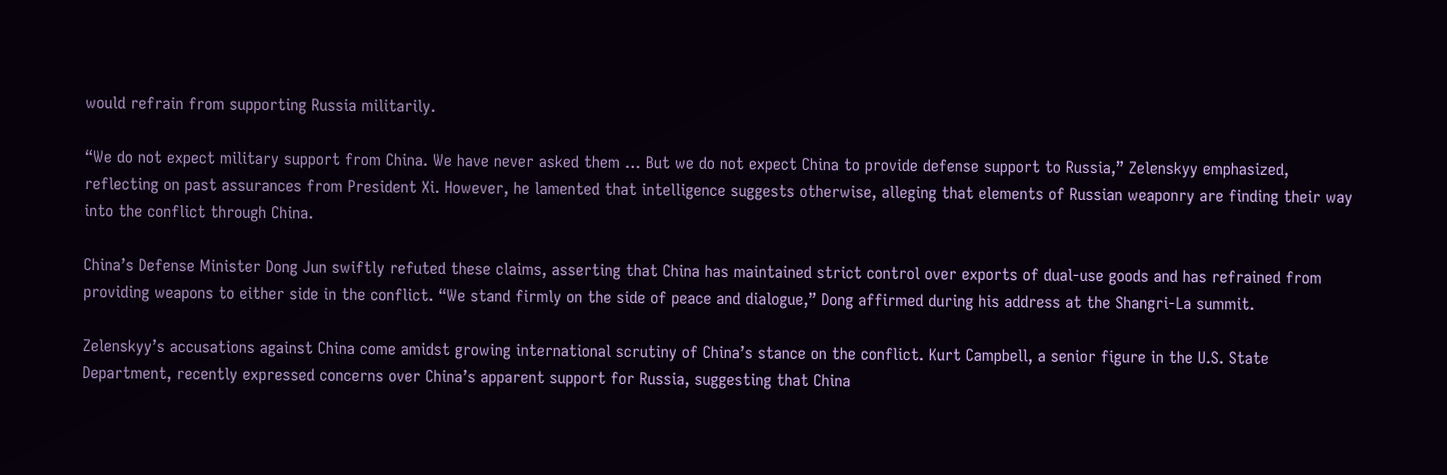would refrain from supporting Russia militarily.

“We do not expect military support from China. We have never asked them … But we do not expect China to provide defense support to Russia,” Zelenskyy emphasized, reflecting on past assurances from President Xi. However, he lamented that intelligence suggests otherwise, alleging that elements of Russian weaponry are finding their way into the conflict through China.

China’s Defense Minister Dong Jun swiftly refuted these claims, asserting that China has maintained strict control over exports of dual-use goods and has refrained from providing weapons to either side in the conflict. “We stand firmly on the side of peace and dialogue,” Dong affirmed during his address at the Shangri-La summit.

Zelenskyy’s accusations against China come amidst growing international scrutiny of China’s stance on the conflict. Kurt Campbell, a senior figure in the U.S. State Department, recently expressed concerns over China’s apparent support for Russia, suggesting that China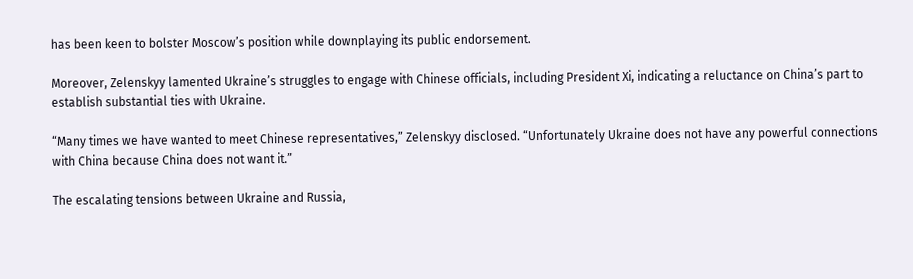has been keen to bolster Moscow’s position while downplaying its public endorsement.

Moreover, Zelenskyy lamented Ukraine’s struggles to engage with Chinese officials, including President Xi, indicating a reluctance on China’s part to establish substantial ties with Ukraine.

“Many times we have wanted to meet Chinese representatives,” Zelenskyy disclosed. “Unfortunately Ukraine does not have any powerful connections with China because China does not want it.”

The escalating tensions between Ukraine and Russia,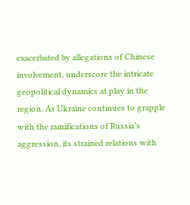exacerbated by allegations of Chinese involvement, underscore the intricate geopolitical dynamics at play in the region. As Ukraine continues to grapple with the ramifications of Russia’s aggression, its strained relations with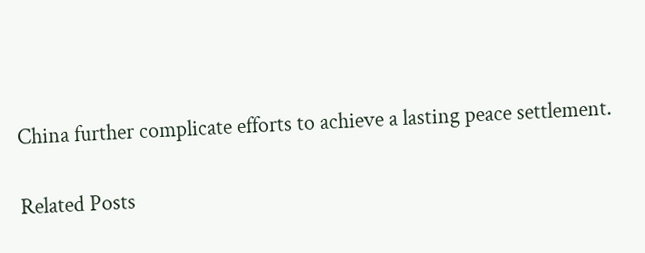China further complicate efforts to achieve a lasting peace settlement.

Related Posts